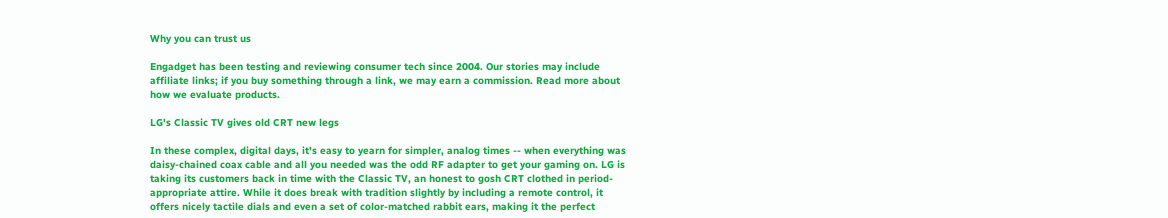Why you can trust us

Engadget has been testing and reviewing consumer tech since 2004. Our stories may include affiliate links; if you buy something through a link, we may earn a commission. Read more about how we evaluate products.

LG's Classic TV gives old CRT new legs

In these complex, digital days, it's easy to yearn for simpler, analog times -- when everything was daisy-chained coax cable and all you needed was the odd RF adapter to get your gaming on. LG is taking its customers back in time with the Classic TV, an honest to gosh CRT clothed in period-appropriate attire. While it does break with tradition slightly by including a remote control, it offers nicely tactile dials and even a set of color-matched rabbit ears, making it the perfect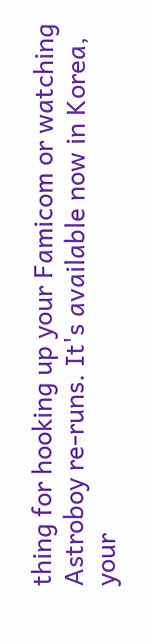thing for hooking up your Famicom or watching Astroboy re-runs. It's available now in Korea, your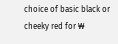choice of basic black or cheeky red for ₩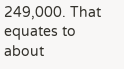249,000. That equates to about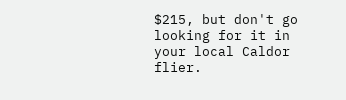$215, but don't go looking for it in your local Caldor flier.